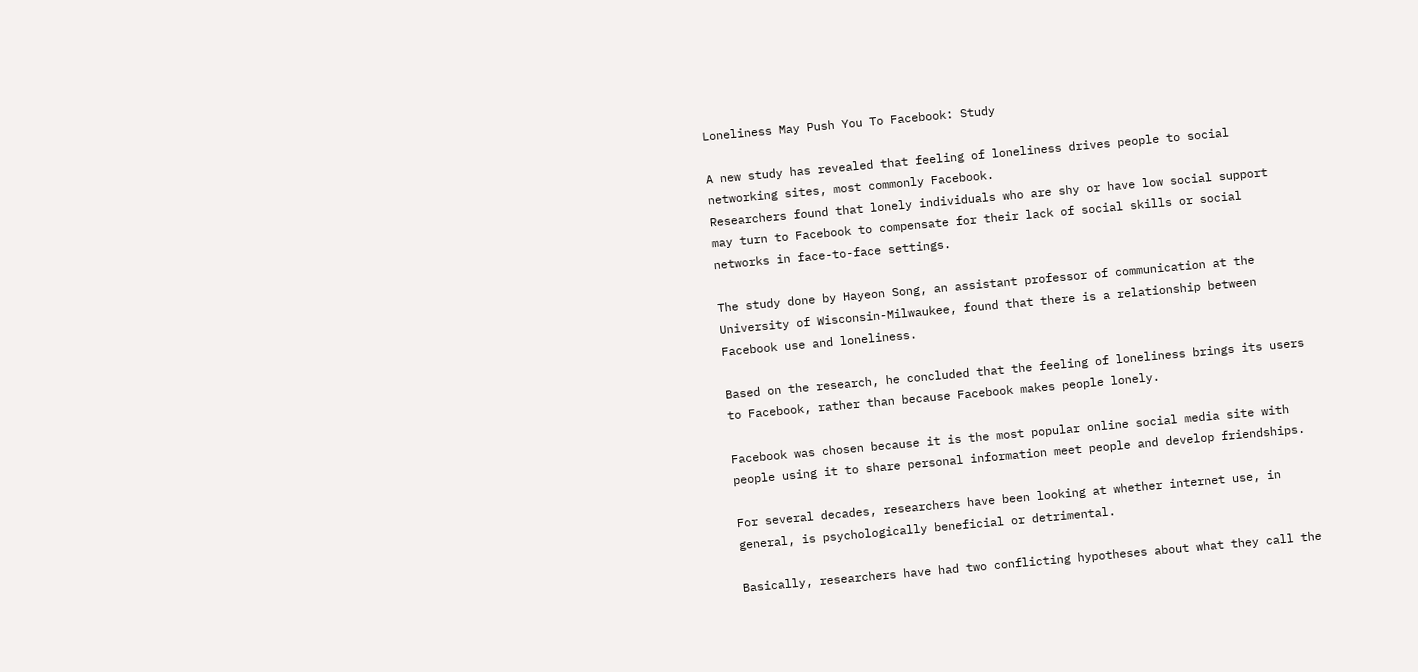Loneliness May Push You To Facebook: Study

A new study has revealed that feeling of loneliness drives people to social networking sites, most commonly Facebook.
Researchers found that lonely individuals who are shy or have low social support may turn to Facebook to compensate for their lack of social skills or social networks in face-to-face settings.

The study done by Hayeon Song, an assistant professor of communication at the University of Wisconsin-Milwaukee, found that there is a relationship between Facebook use and loneliness.

Based on the research, he concluded that the feeling of loneliness brings its users to Facebook, rather than because Facebook makes people lonely.

Facebook was chosen because it is the most popular online social media site with people using it to share personal information meet people and develop friendships.

For several decades, researchers have been looking at whether internet use, in general, is psychologically beneficial or detrimental.

Basically, researchers have had two conflicting hypotheses about what they call the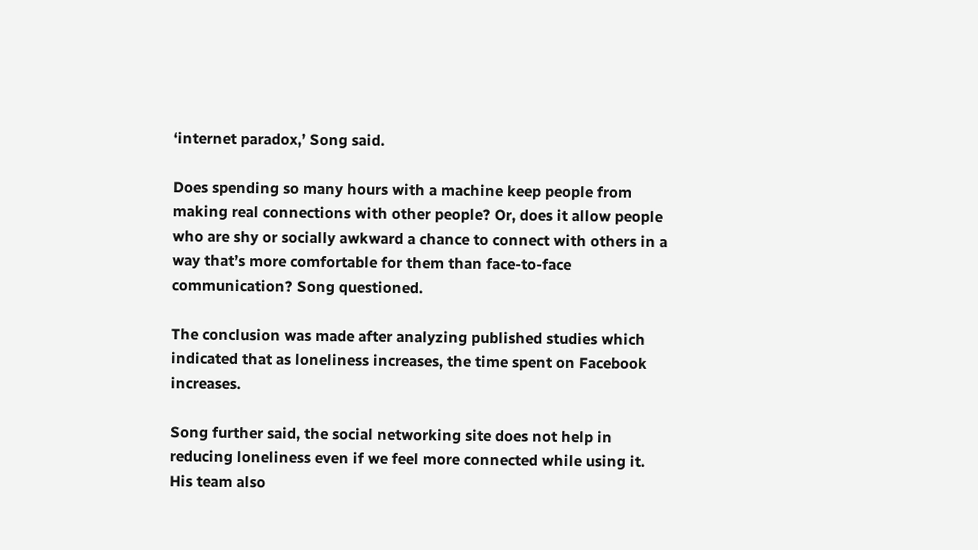‘internet paradox,’ Song said.

Does spending so many hours with a machine keep people from making real connections with other people? Or, does it allow people who are shy or socially awkward a chance to connect with others in a way that’s more comfortable for them than face-to-face communication? Song questioned.

The conclusion was made after analyzing published studies which indicated that as loneliness increases, the time spent on Facebook increases.

Song further said, the social networking site does not help in reducing loneliness even if we feel more connected while using it.
His team also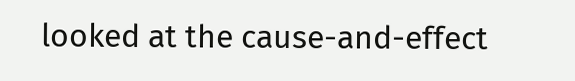looked at the cause-and-effect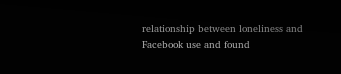relationship between loneliness and Facebook use and found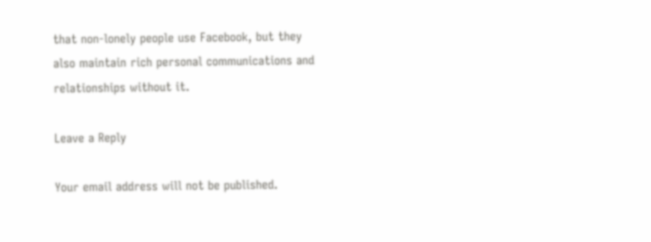that non-lonely people use Facebook, but they also maintain rich personal communications and relationships without it.

Leave a Reply

Your email address will not be published.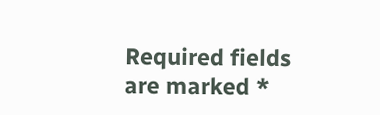Required fields are marked *